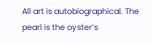All art is autobiographical. The pearl is the oyster’s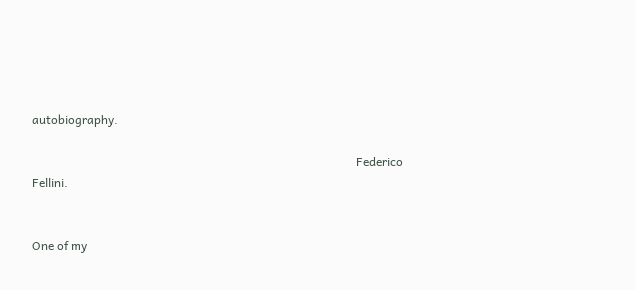autobiography.

                                                                                                            Federico Fellini.


One of my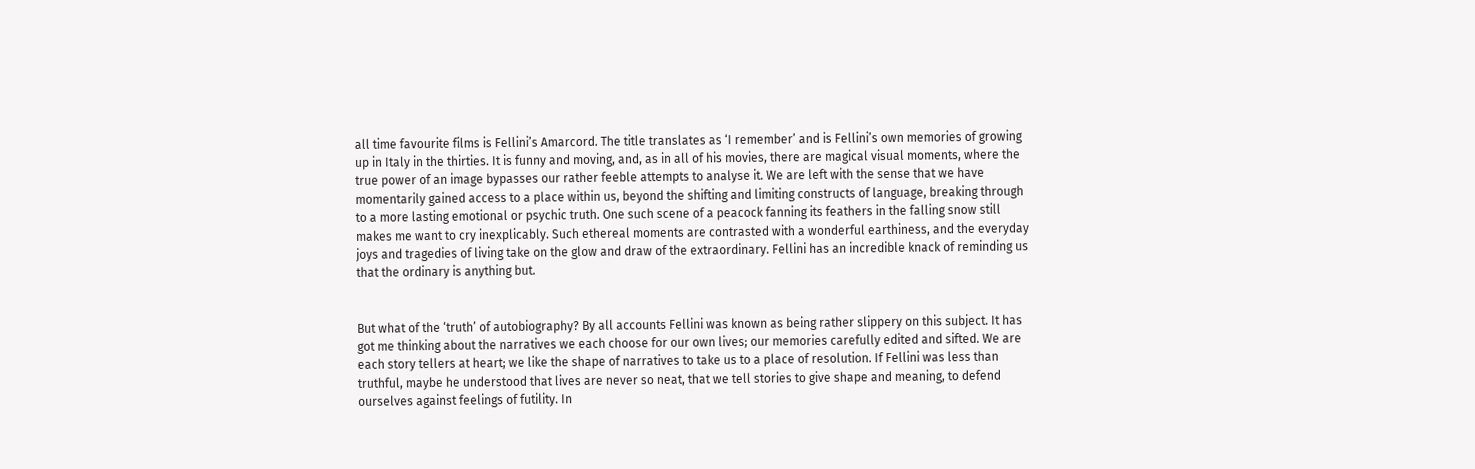all time favourite films is Fellini’s Amarcord. The title translates as ‘I remember’ and is Fellini’s own memories of growing up in Italy in the thirties. It is funny and moving, and, as in all of his movies, there are magical visual moments, where the true power of an image bypasses our rather feeble attempts to analyse it. We are left with the sense that we have momentarily gained access to a place within us, beyond the shifting and limiting constructs of language, breaking through to a more lasting emotional or psychic truth. One such scene of a peacock fanning its feathers in the falling snow still makes me want to cry inexplicably. Such ethereal moments are contrasted with a wonderful earthiness, and the everyday joys and tragedies of living take on the glow and draw of the extraordinary. Fellini has an incredible knack of reminding us that the ordinary is anything but.


But what of the ‘truth’ of autobiography? By all accounts Fellini was known as being rather slippery on this subject. It has got me thinking about the narratives we each choose for our own lives; our memories carefully edited and sifted. We are each story tellers at heart; we like the shape of narratives to take us to a place of resolution. If Fellini was less than truthful, maybe he understood that lives are never so neat, that we tell stories to give shape and meaning, to defend ourselves against feelings of futility. In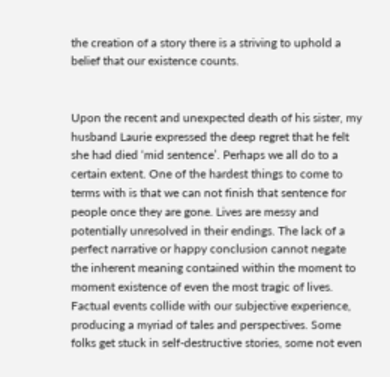the creation of a story there is a striving to uphold a belief that our existence counts.


Upon the recent and unexpected death of his sister, my husband Laurie expressed the deep regret that he felt she had died ‘mid sentence’. Perhaps we all do to a certain extent. One of the hardest things to come to terms with is that we can not finish that sentence for people once they are gone. Lives are messy and potentially unresolved in their endings. The lack of a perfect narrative or happy conclusion cannot negate the inherent meaning contained within the moment to moment existence of even the most tragic of lives. Factual events collide with our subjective experience, producing a myriad of tales and perspectives. Some folks get stuck in self-destructive stories, some not even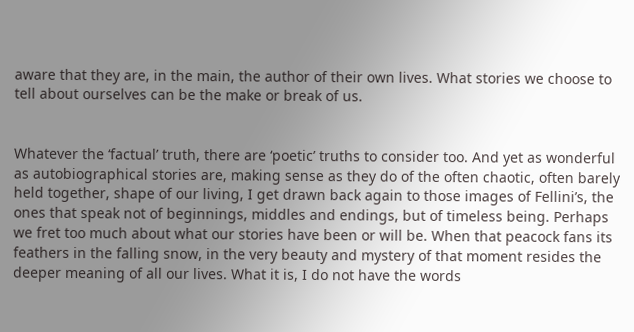aware that they are, in the main, the author of their own lives. What stories we choose to tell about ourselves can be the make or break of us.


Whatever the ‘factual’ truth, there are ‘poetic’ truths to consider too. And yet as wonderful as autobiographical stories are, making sense as they do of the often chaotic, often barely held together, shape of our living, I get drawn back again to those images of Fellini’s, the ones that speak not of beginnings, middles and endings, but of timeless being. Perhaps we fret too much about what our stories have been or will be. When that peacock fans its feathers in the falling snow, in the very beauty and mystery of that moment resides the deeper meaning of all our lives. What it is, I do not have the words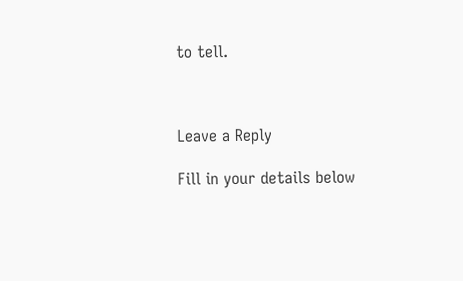to tell.



Leave a Reply

Fill in your details below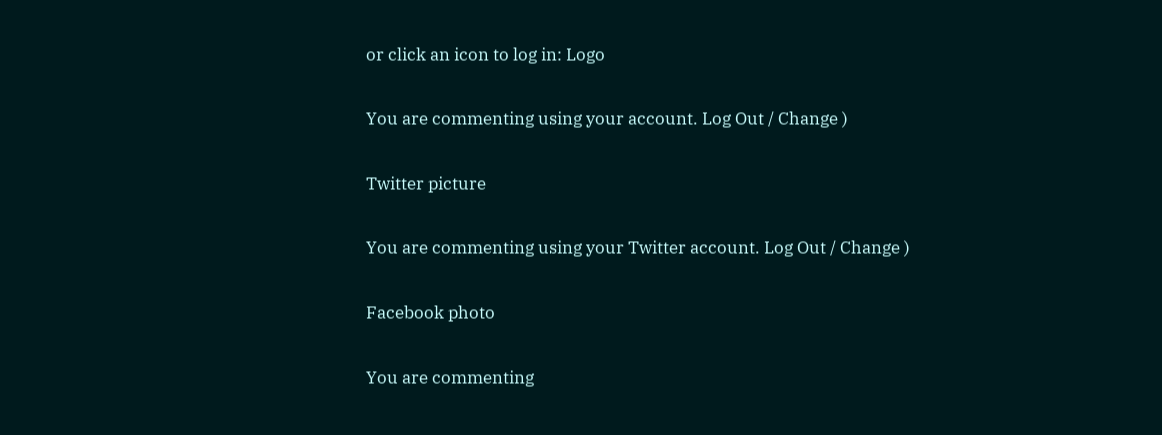or click an icon to log in: Logo

You are commenting using your account. Log Out / Change )

Twitter picture

You are commenting using your Twitter account. Log Out / Change )

Facebook photo

You are commenting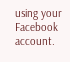using your Facebook account.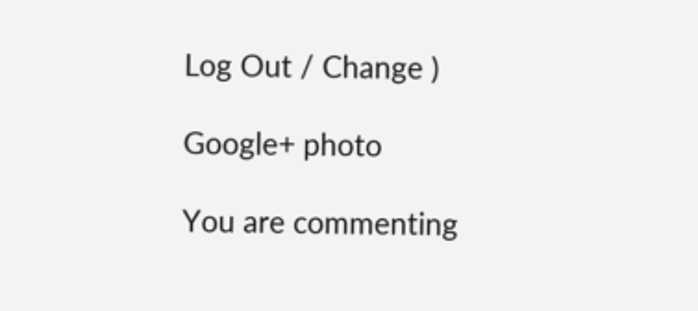Log Out / Change )

Google+ photo

You are commenting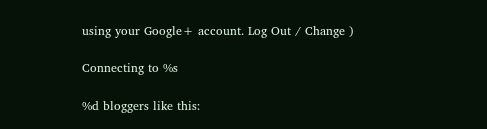using your Google+ account. Log Out / Change )

Connecting to %s

%d bloggers like this: